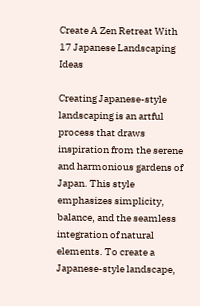Create A Zen Retreat With 17 Japanese Landscaping Ideas

Creating Japanese-style landscaping is an artful process that draws inspiration from the serene and harmonious gardens of Japan. This style emphasizes simplicity, balance, and the seamless integration of natural elements. To create a Japanese-style landscape,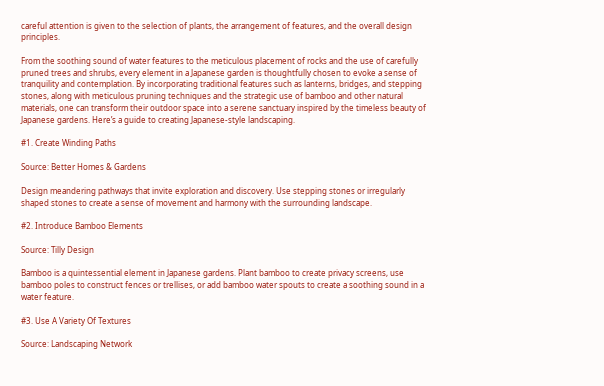careful attention is given to the selection of plants, the arrangement of features, and the overall design principles.

From the soothing sound of water features to the meticulous placement of rocks and the use of carefully pruned trees and shrubs, every element in a Japanese garden is thoughtfully chosen to evoke a sense of tranquility and contemplation. By incorporating traditional features such as lanterns, bridges, and stepping stones, along with meticulous pruning techniques and the strategic use of bamboo and other natural materials, one can transform their outdoor space into a serene sanctuary inspired by the timeless beauty of Japanese gardens. Here’s a guide to creating Japanese-style landscaping.

#1. Create Winding Paths

Source: Better Homes & Gardens

Design meandering pathways that invite exploration and discovery. Use stepping stones or irregularly shaped stones to create a sense of movement and harmony with the surrounding landscape.

#2. Introduce Bamboo Elements

Source: Tilly Design

Bamboo is a quintessential element in Japanese gardens. Plant bamboo to create privacy screens, use bamboo poles to construct fences or trellises, or add bamboo water spouts to create a soothing sound in a water feature.

#3. Use A Variety Of Textures

Source: Landscaping Network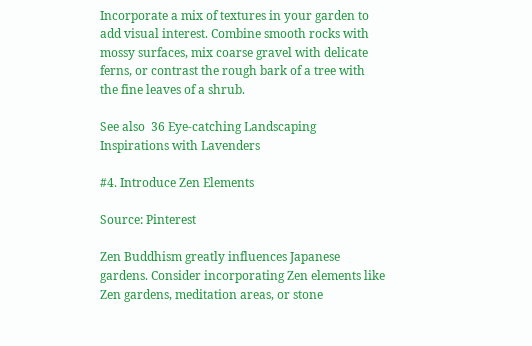Incorporate a mix of textures in your garden to add visual interest. Combine smooth rocks with mossy surfaces, mix coarse gravel with delicate ferns, or contrast the rough bark of a tree with the fine leaves of a shrub.

See also  36 Eye-catching Landscaping Inspirations with Lavenders

#4. Introduce Zen Elements

Source: Pinterest

Zen Buddhism greatly influences Japanese gardens. Consider incorporating Zen elements like Zen gardens, meditation areas, or stone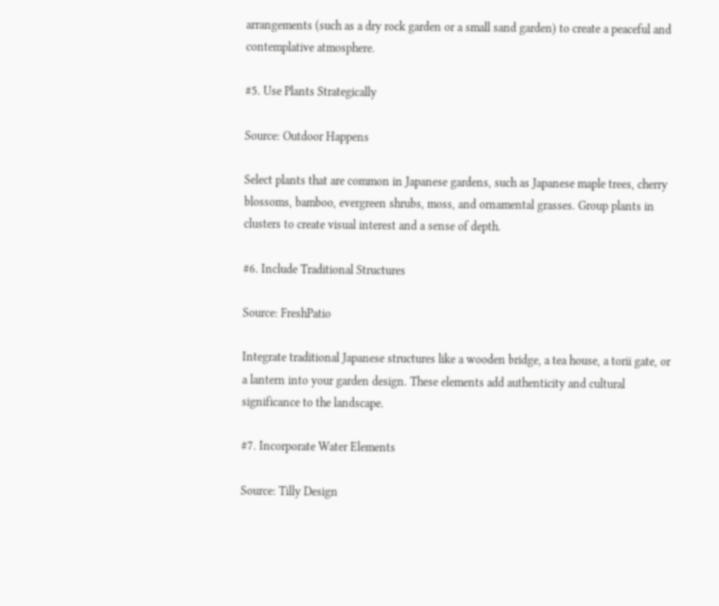arrangements (such as a dry rock garden or a small sand garden) to create a peaceful and contemplative atmosphere.

#5. Use Plants Strategically

Source: Outdoor Happens

Select plants that are common in Japanese gardens, such as Japanese maple trees, cherry blossoms, bamboo, evergreen shrubs, moss, and ornamental grasses. Group plants in clusters to create visual interest and a sense of depth.

#6. Include Traditional Structures

Source: FreshPatio

Integrate traditional Japanese structures like a wooden bridge, a tea house, a torii gate, or a lantern into your garden design. These elements add authenticity and cultural significance to the landscape.

#7. Incorporate Water Elements

Source: Tilly Design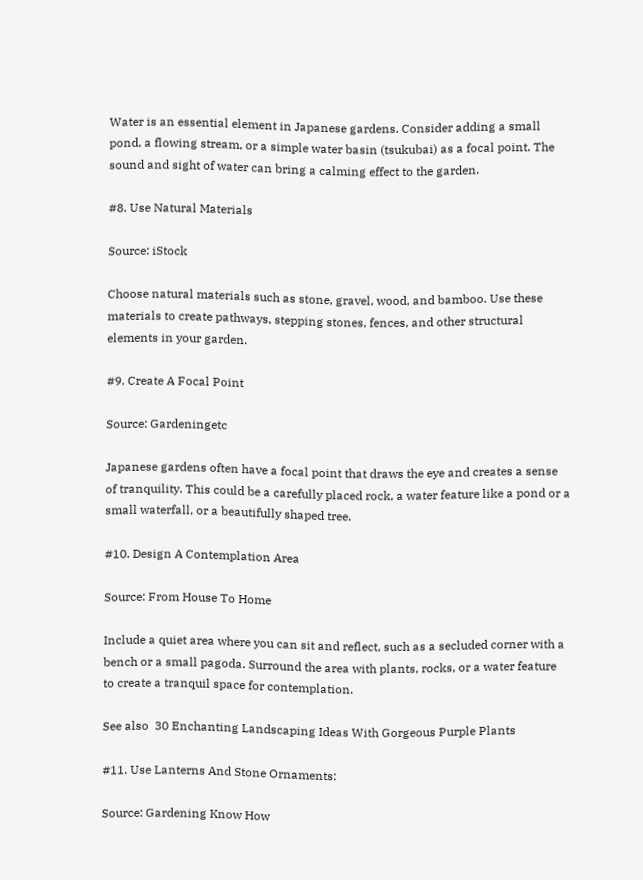Water is an essential element in Japanese gardens. Consider adding a small pond, a flowing stream, or a simple water basin (tsukubai) as a focal point. The sound and sight of water can bring a calming effect to the garden.

#8. Use Natural Materials

Source: iStock

Choose natural materials such as stone, gravel, wood, and bamboo. Use these materials to create pathways, stepping stones, fences, and other structural elements in your garden.

#9. Create A Focal Point

Source: Gardeningetc

Japanese gardens often have a focal point that draws the eye and creates a sense of tranquility. This could be a carefully placed rock, a water feature like a pond or a small waterfall, or a beautifully shaped tree.

#10. Design A Contemplation Area

Source: From House To Home

Include a quiet area where you can sit and reflect, such as a secluded corner with a bench or a small pagoda. Surround the area with plants, rocks, or a water feature to create a tranquil space for contemplation.

See also  30 Enchanting Landscaping Ideas With Gorgeous Purple Plants

#11. Use Lanterns And Stone Ornaments:

Source: Gardening Know How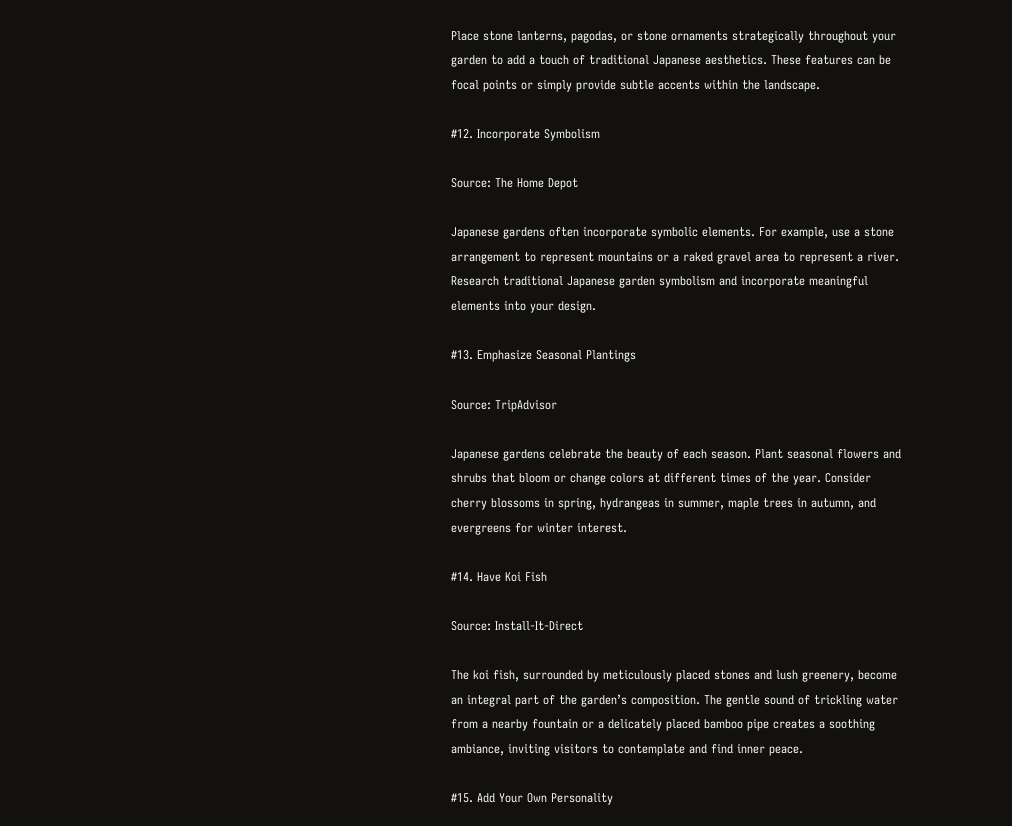Place stone lanterns, pagodas, or stone ornaments strategically throughout your garden to add a touch of traditional Japanese aesthetics. These features can be focal points or simply provide subtle accents within the landscape.

#12. Incorporate Symbolism

Source: The Home Depot

Japanese gardens often incorporate symbolic elements. For example, use a stone arrangement to represent mountains or a raked gravel area to represent a river. Research traditional Japanese garden symbolism and incorporate meaningful elements into your design.

#13. Emphasize Seasonal Plantings

Source: TripAdvisor

Japanese gardens celebrate the beauty of each season. Plant seasonal flowers and shrubs that bloom or change colors at different times of the year. Consider cherry blossoms in spring, hydrangeas in summer, maple trees in autumn, and evergreens for winter interest.

#14. Have Koi Fish

Source: Install-It-Direct

The koi fish, surrounded by meticulously placed stones and lush greenery, become an integral part of the garden’s composition. The gentle sound of trickling water from a nearby fountain or a delicately placed bamboo pipe creates a soothing ambiance, inviting visitors to contemplate and find inner peace.

#15. Add Your Own Personality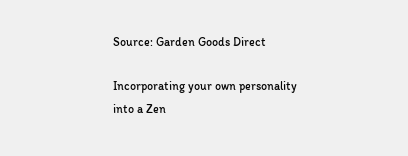Source: Garden Goods Direct

Incorporating your own personality into a Zen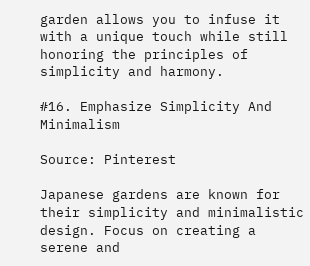garden allows you to infuse it with a unique touch while still honoring the principles of simplicity and harmony.

#16. Emphasize Simplicity And Minimalism

Source: Pinterest

Japanese gardens are known for their simplicity and minimalistic design. Focus on creating a serene and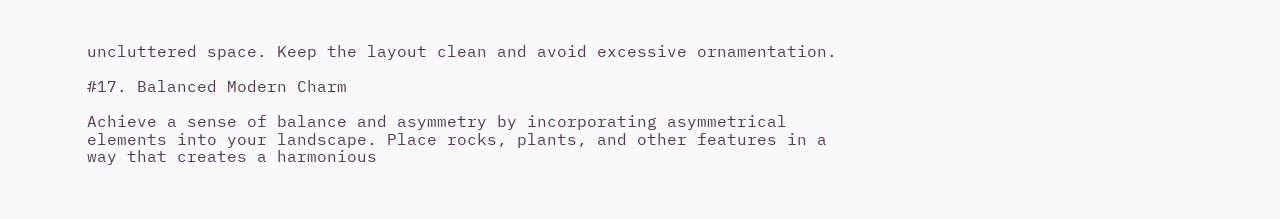uncluttered space. Keep the layout clean and avoid excessive ornamentation.

#17. Balanced Modern Charm

Achieve a sense of balance and asymmetry by incorporating asymmetrical elements into your landscape. Place rocks, plants, and other features in a way that creates a harmonious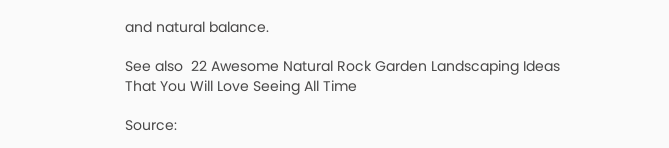and natural balance.

See also  22 Awesome Natural Rock Garden Landscaping Ideas That You Will Love Seeing All Time

Source: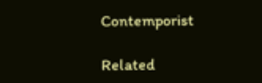Contemporist

Related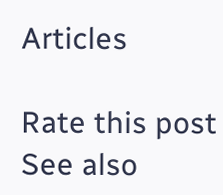Articles

Rate this post
See also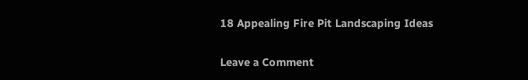18 Appealing Fire Pit Landscaping Ideas

Leave a Comment